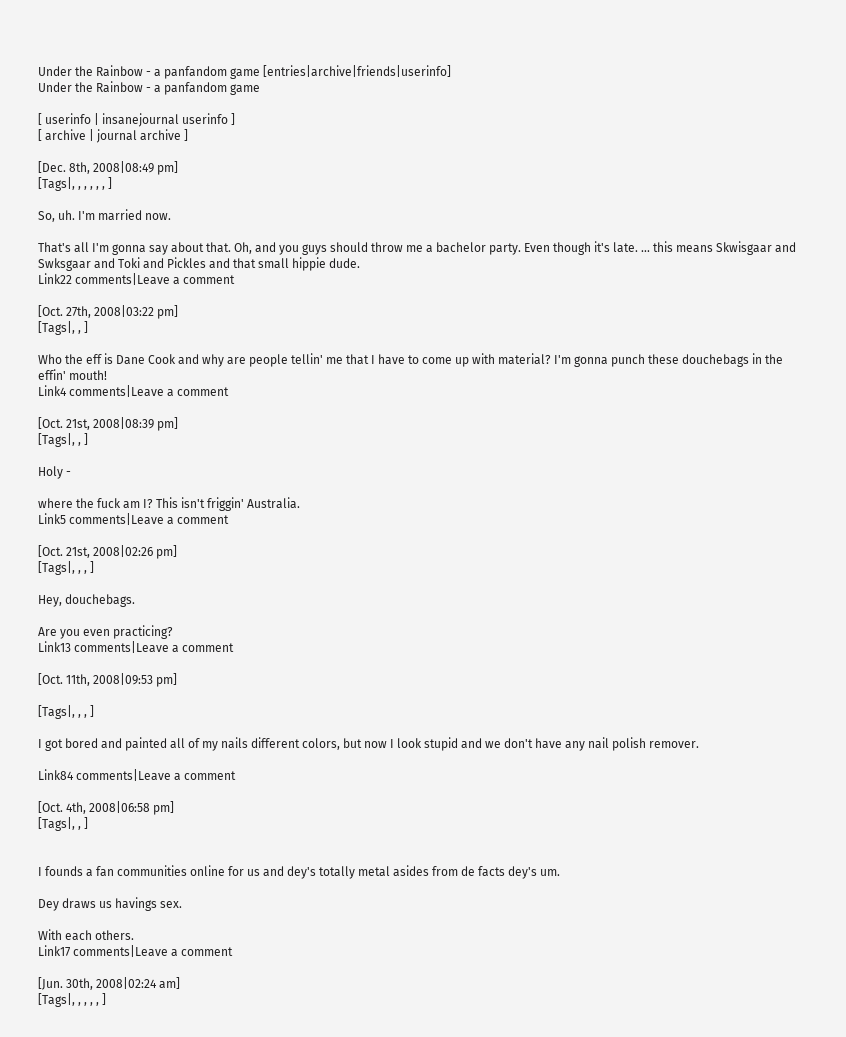Under the Rainbow - a panfandom game [entries|archive|friends|userinfo]
Under the Rainbow - a panfandom game

[ userinfo | insanejournal userinfo ]
[ archive | journal archive ]

[Dec. 8th, 2008|08:49 pm]
[Tags|, , , , , , ]

So, uh. I'm married now.

That's all I'm gonna say about that. Oh, and you guys should throw me a bachelor party. Even though it's late. ... this means Skwisgaar and Swksgaar and Toki and Pickles and that small hippie dude.
Link22 comments|Leave a comment

[Oct. 27th, 2008|03:22 pm]
[Tags|, , ]

Who the eff is Dane Cook and why are people tellin' me that I have to come up with material? I'm gonna punch these douchebags in the effin' mouth!
Link4 comments|Leave a comment

[Oct. 21st, 2008|08:39 pm]
[Tags|, , ]

Holy -

where the fuck am I? This isn't friggin' Australia.
Link5 comments|Leave a comment

[Oct. 21st, 2008|02:26 pm]
[Tags|, , , ]

Hey, douchebags.

Are you even practicing?
Link13 comments|Leave a comment

[Oct. 11th, 2008|09:53 pm]

[Tags|, , , ]

I got bored and painted all of my nails different colors, but now I look stupid and we don't have any nail polish remover.

Link84 comments|Leave a comment

[Oct. 4th, 2008|06:58 pm]
[Tags|, , ]


I founds a fan communities online for us and dey's totally metal asides from de facts dey's um.

Dey draws us havings sex.

With each others.
Link17 comments|Leave a comment

[Jun. 30th, 2008|02:24 am]
[Tags|, , , , , ]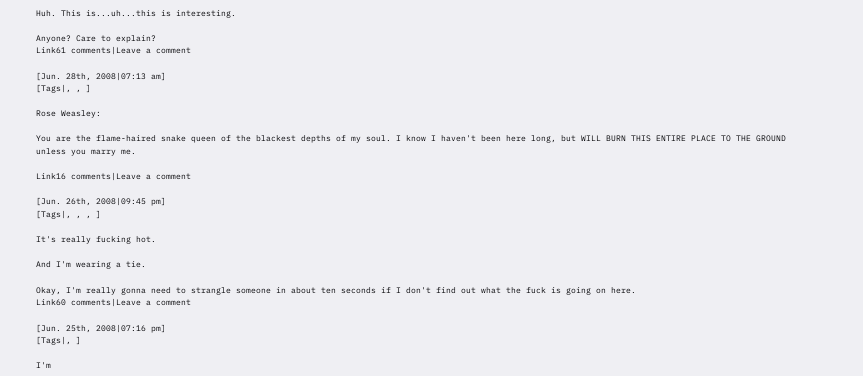Huh. This is...uh...this is interesting.

Anyone? Care to explain?
Link61 comments|Leave a comment

[Jun. 28th, 2008|07:13 am]
[Tags|, , ]

Rose Weasley:

You are the flame-haired snake queen of the blackest depths of my soul. I know I haven't been here long, but WILL BURN THIS ENTIRE PLACE TO THE GROUND unless you marry me.

Link16 comments|Leave a comment

[Jun. 26th, 2008|09:45 pm]
[Tags|, , , ]

It's really fucking hot.

And I'm wearing a tie.

Okay, I'm really gonna need to strangle someone in about ten seconds if I don't find out what the fuck is going on here.
Link60 comments|Leave a comment

[Jun. 25th, 2008|07:16 pm]
[Tags|, ]

I'm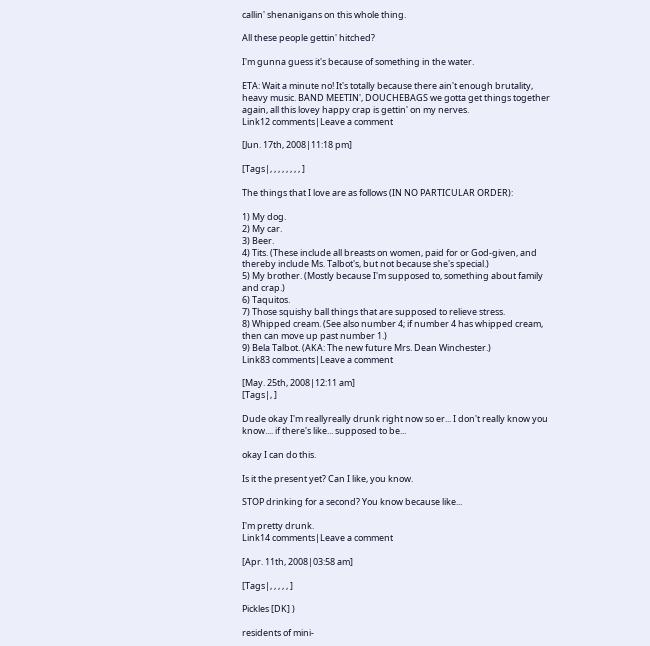callin' shenanigans on this whole thing.

All these people gettin' hitched?

I'm gunna guess it's because of something in the water.

ETA: Wait a minute no! It's totally because there ain't enough brutality, heavy music. BAND MEETIN', DOUCHEBAGS we gotta get things together again, all this lovey happy crap is gettin' on my nerves.
Link12 comments|Leave a comment

[Jun. 17th, 2008|11:18 pm]

[Tags|, , , , , , , , ]

The things that I love are as follows (IN NO PARTICULAR ORDER):

1) My dog.
2) My car.
3) Beer.
4) Tits. (These include all breasts on women, paid for or God-given, and thereby include Ms. Talbot's, but not because she's special.)
5) My brother. (Mostly because I'm supposed to, something about family and crap.)
6) Taquitos.
7) Those squishy ball things that are supposed to relieve stress.
8) Whipped cream. (See also number 4; if number 4 has whipped cream, then can move up past number 1.)
9) Bela Talbot. (AKA: The new future Mrs. Dean Winchester.)
Link83 comments|Leave a comment

[May. 25th, 2008|12:11 am]
[Tags|, ]

Dude okay I'm reallyreally drunk right now so er... I don't really know you know.... if there's like... supposed to be...

okay I can do this.

Is it the present yet? Can I like, you know.

STOP drinking for a second? You know because like...

I'm pretty drunk.
Link14 comments|Leave a comment

[Apr. 11th, 2008|03:58 am]

[Tags|, , , , , ]

Pickles [DK] )

residents of mini-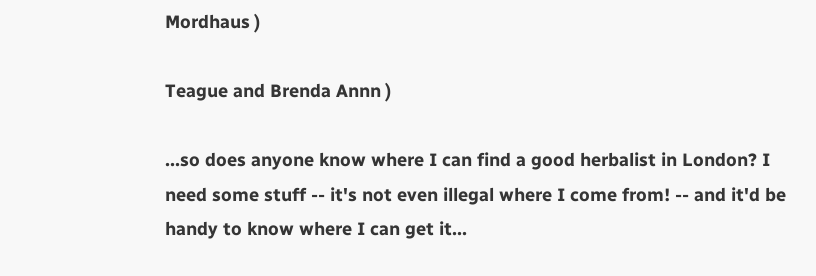Mordhaus )

Teague and Brenda Annn )

...so does anyone know where I can find a good herbalist in London? I need some stuff -- it's not even illegal where I come from! -- and it'd be handy to know where I can get it...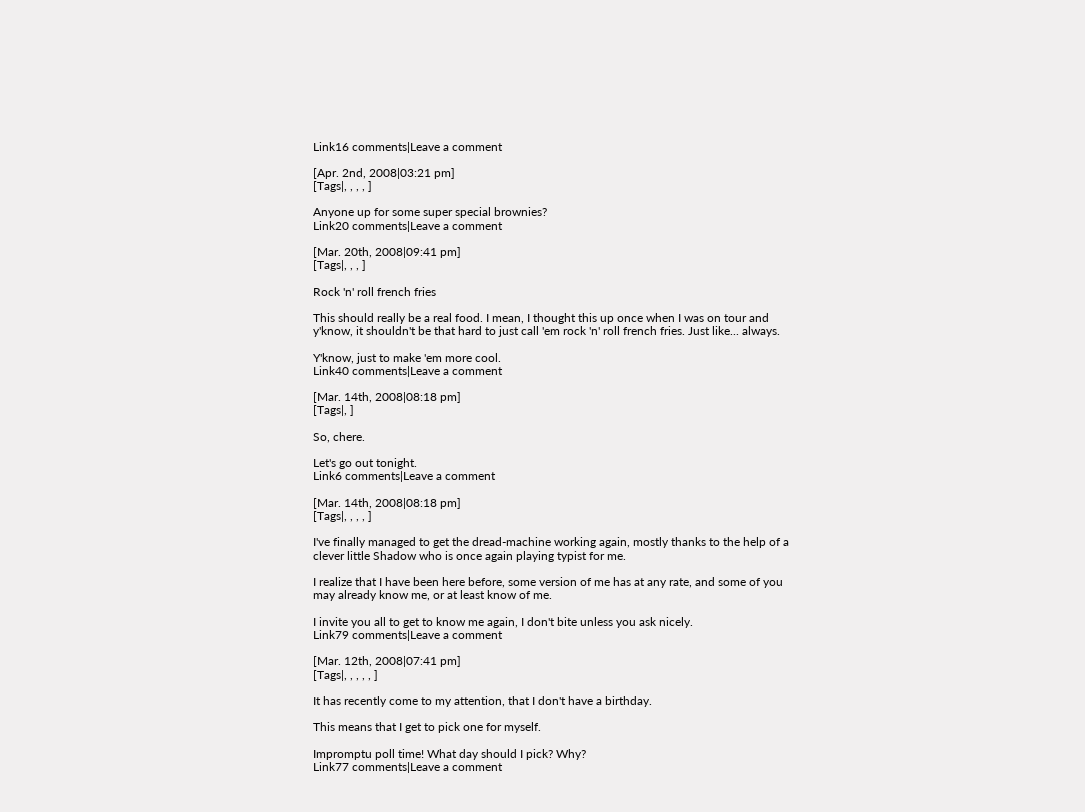Link16 comments|Leave a comment

[Apr. 2nd, 2008|03:21 pm]
[Tags|, , , , ]

Anyone up for some super special brownies?
Link20 comments|Leave a comment

[Mar. 20th, 2008|09:41 pm]
[Tags|, , , ]

Rock 'n' roll french fries

This should really be a real food. I mean, I thought this up once when I was on tour and y'know, it shouldn't be that hard to just call 'em rock 'n' roll french fries. Just like... always.

Y'know, just to make 'em more cool.
Link40 comments|Leave a comment

[Mar. 14th, 2008|08:18 pm]
[Tags|, ]

So, chere.

Let's go out tonight.
Link6 comments|Leave a comment

[Mar. 14th, 2008|08:18 pm]
[Tags|, , , , ]

I've finally managed to get the dread-machine working again, mostly thanks to the help of a clever little Shadow who is once again playing typist for me.

I realize that I have been here before, some version of me has at any rate, and some of you may already know me, or at least know of me.

I invite you all to get to know me again, I don't bite unless you ask nicely.
Link79 comments|Leave a comment

[Mar. 12th, 2008|07:41 pm]
[Tags|, , , , , ]

It has recently come to my attention, that I don't have a birthday.

This means that I get to pick one for myself.

Impromptu poll time! What day should I pick? Why?
Link77 comments|Leave a comment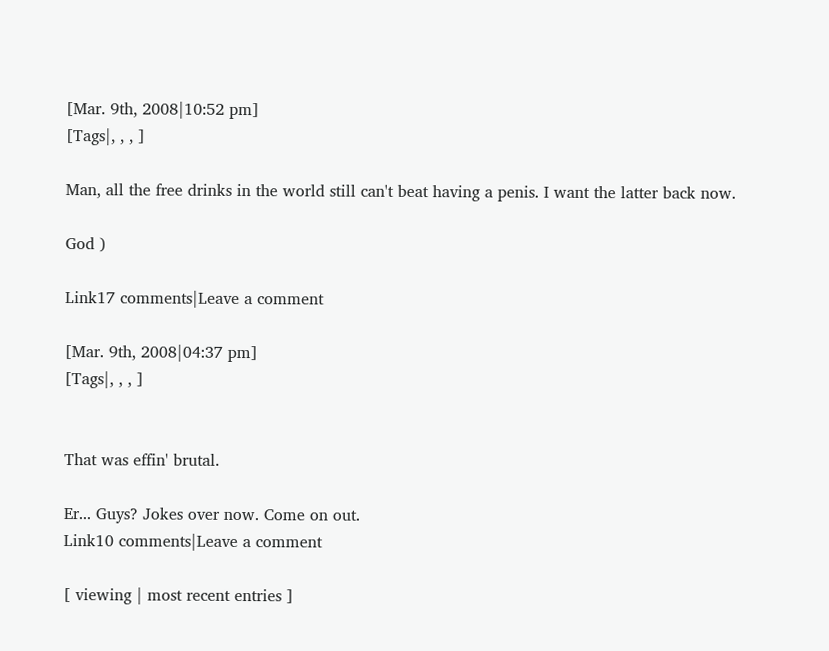[Mar. 9th, 2008|10:52 pm]
[Tags|, , , ]

Man, all the free drinks in the world still can't beat having a penis. I want the latter back now.

God )

Link17 comments|Leave a comment

[Mar. 9th, 2008|04:37 pm]
[Tags|, , , ]


That was effin' brutal.

Er... Guys? Jokes over now. Come on out.
Link10 comments|Leave a comment

[ viewing | most recent entries ]